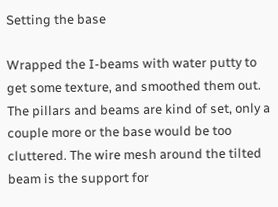Setting the base

Wrapped the I-beams with water putty to get some texture, and smoothed them out. The pillars and beams are kind of set, only a couple more or the base would be too cluttered. The wire mesh around the tilted beam is the support for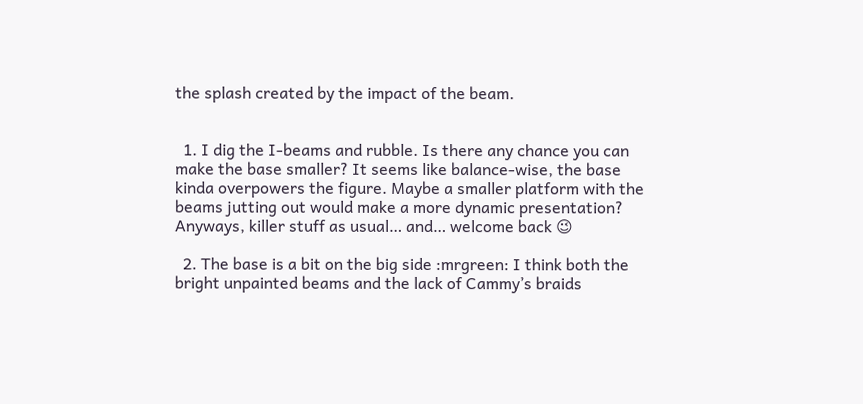the splash created by the impact of the beam.


  1. I dig the I-beams and rubble. Is there any chance you can make the base smaller? It seems like balance-wise, the base kinda overpowers the figure. Maybe a smaller platform with the beams jutting out would make a more dynamic presentation? Anyways, killer stuff as usual… and… welcome back 😉

  2. The base is a bit on the big side :mrgreen: I think both the bright unpainted beams and the lack of Cammy’s braids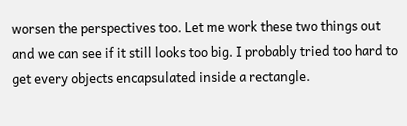worsen the perspectives too. Let me work these two things out and we can see if it still looks too big. I probably tried too hard to get every objects encapsulated inside a rectangle.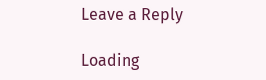Leave a Reply

Loading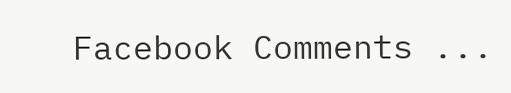Facebook Comments ...